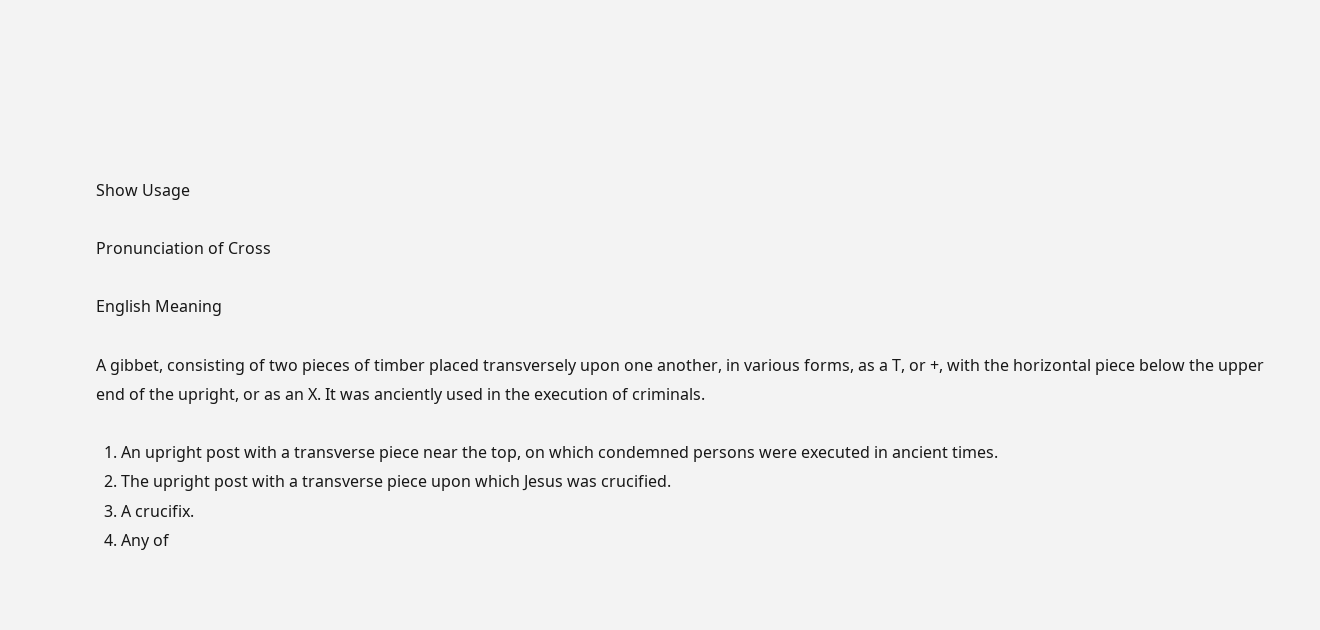Show Usage

Pronunciation of Cross

English Meaning

A gibbet, consisting of two pieces of timber placed transversely upon one another, in various forms, as a T, or +, with the horizontal piece below the upper end of the upright, or as an X. It was anciently used in the execution of criminals.

  1. An upright post with a transverse piece near the top, on which condemned persons were executed in ancient times.
  2. The upright post with a transverse piece upon which Jesus was crucified.
  3. A crucifix.
  4. Any of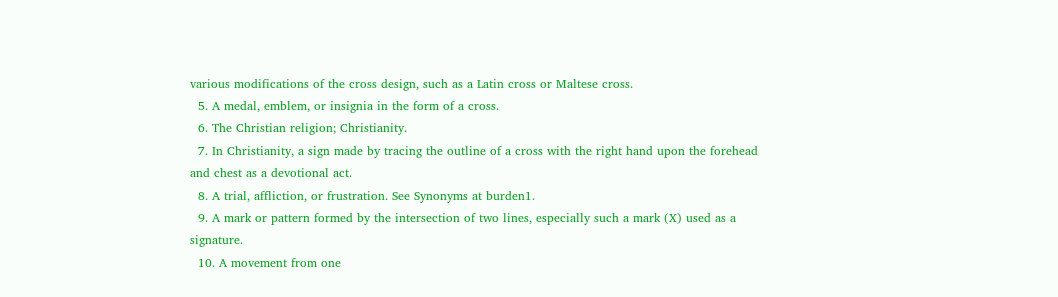various modifications of the cross design, such as a Latin cross or Maltese cross.
  5. A medal, emblem, or insignia in the form of a cross.
  6. The Christian religion; Christianity.
  7. In Christianity, a sign made by tracing the outline of a cross with the right hand upon the forehead and chest as a devotional act.
  8. A trial, affliction, or frustration. See Synonyms at burden1.
  9. A mark or pattern formed by the intersection of two lines, especially such a mark (X) used as a signature.
  10. A movement from one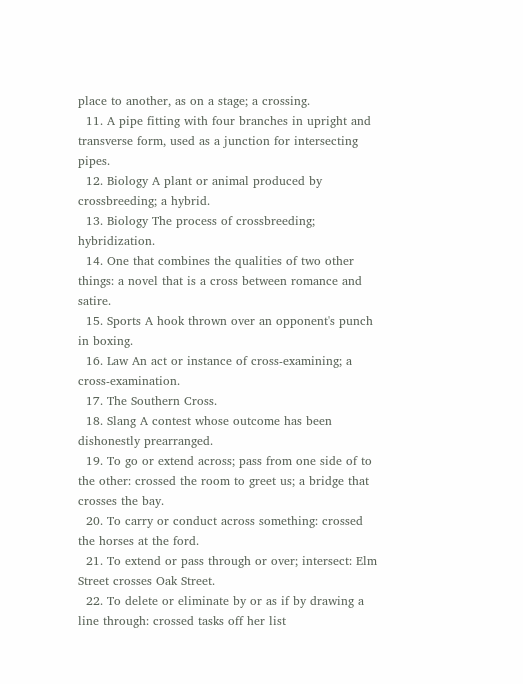place to another, as on a stage; a crossing.
  11. A pipe fitting with four branches in upright and transverse form, used as a junction for intersecting pipes.
  12. Biology A plant or animal produced by crossbreeding; a hybrid.
  13. Biology The process of crossbreeding; hybridization.
  14. One that combines the qualities of two other things: a novel that is a cross between romance and satire.
  15. Sports A hook thrown over an opponent's punch in boxing.
  16. Law An act or instance of cross-examining; a cross-examination.
  17. The Southern Cross.
  18. Slang A contest whose outcome has been dishonestly prearranged.
  19. To go or extend across; pass from one side of to the other: crossed the room to greet us; a bridge that crosses the bay.
  20. To carry or conduct across something: crossed the horses at the ford.
  21. To extend or pass through or over; intersect: Elm Street crosses Oak Street.
  22. To delete or eliminate by or as if by drawing a line through: crossed tasks off her list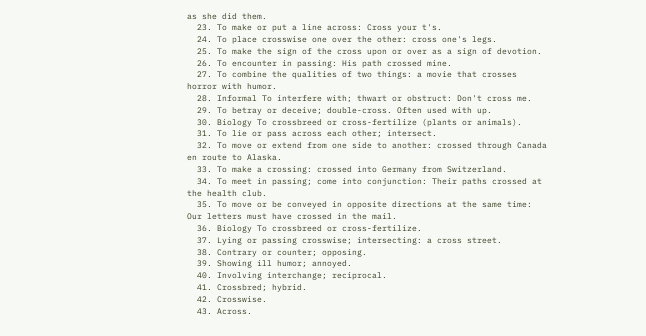as she did them.
  23. To make or put a line across: Cross your t's.
  24. To place crosswise one over the other: cross one's legs.
  25. To make the sign of the cross upon or over as a sign of devotion.
  26. To encounter in passing: His path crossed mine.
  27. To combine the qualities of two things: a movie that crosses horror with humor.
  28. Informal To interfere with; thwart or obstruct: Don't cross me.
  29. To betray or deceive; double-cross. Often used with up.
  30. Biology To crossbreed or cross-fertilize (plants or animals).
  31. To lie or pass across each other; intersect.
  32. To move or extend from one side to another: crossed through Canada en route to Alaska.
  33. To make a crossing: crossed into Germany from Switzerland.
  34. To meet in passing; come into conjunction: Their paths crossed at the health club.
  35. To move or be conveyed in opposite directions at the same time: Our letters must have crossed in the mail.
  36. Biology To crossbreed or cross-fertilize.
  37. Lying or passing crosswise; intersecting: a cross street.
  38. Contrary or counter; opposing.
  39. Showing ill humor; annoyed.
  40. Involving interchange; reciprocal.
  41. Crossbred; hybrid.
  42. Crosswise.
  43. Across.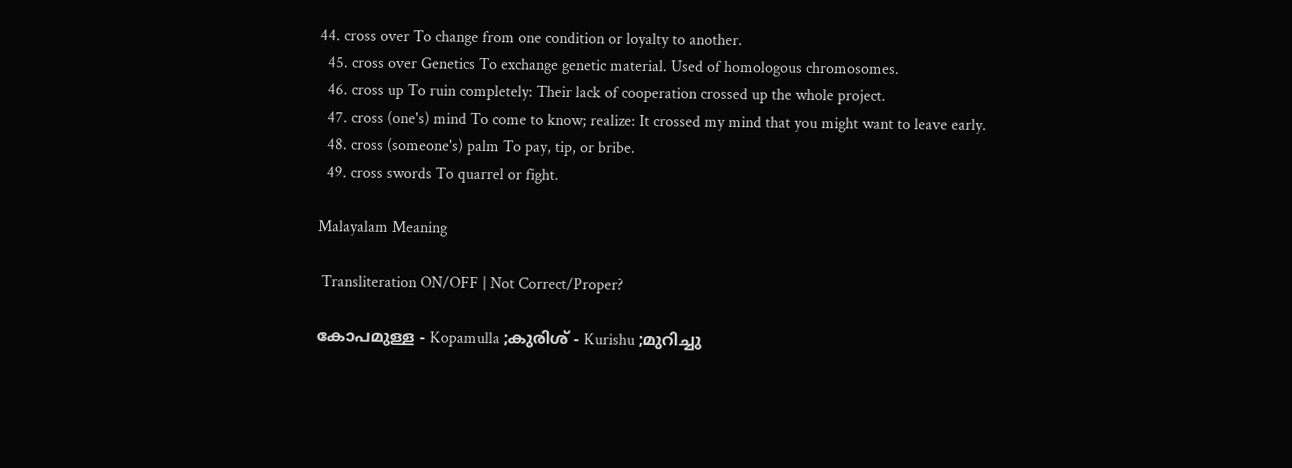44. cross over To change from one condition or loyalty to another.
  45. cross over Genetics To exchange genetic material. Used of homologous chromosomes.
  46. cross up To ruin completely: Their lack of cooperation crossed up the whole project.
  47. cross (one's) mind To come to know; realize: It crossed my mind that you might want to leave early.
  48. cross (someone's) palm To pay, tip, or bribe.
  49. cross swords To quarrel or fight.

Malayalam Meaning

 Transliteration ON/OFF | Not Correct/Proper?

കോപമുള്ള - Kopamulla ;കുരിശ് - Kurishu ;മുറിച്ചു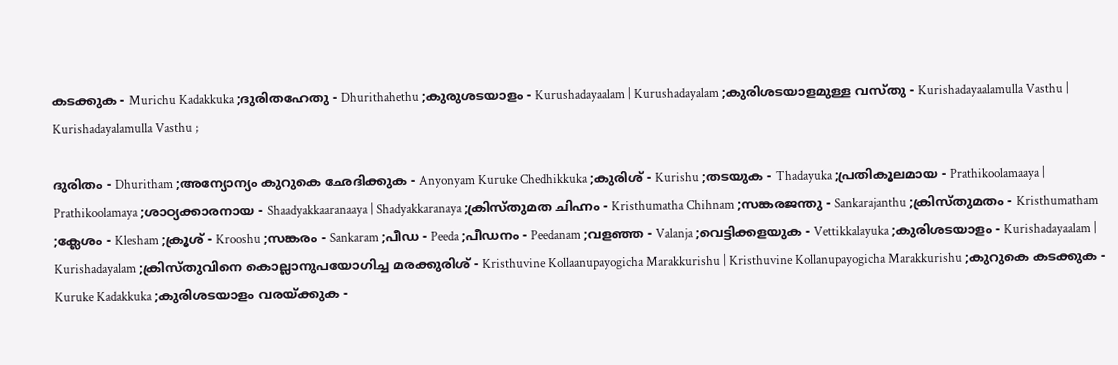കടക്കുക - Murichu Kadakkuka ;ദുരിതഹേതു - Dhurithahethu ;കുരുശടയാളം - Kurushadayaalam | Kurushadayalam ;കുരിശടയാളമുള്ള വസ്‌തു - Kurishadayaalamulla Vasthu | Kurishadayalamulla Vasthu ;

ദുരിതം - Dhuritham ;അന്യോന്യം കുറുകെ ഛേദിക്കുക - Anyonyam Kuruke Chedhikkuka ;കുരിശ്‌ - Kurishu ;തടയുക - Thadayuka ;പ്രതികൂലമായ - Prathikoolamaaya | Prathikoolamaya ;ശാഠ്യക്കാരനായ - Shaadyakkaaranaaya | Shadyakkaranaya ;ക്രിസ്‌തുമത ചിഹ്നം - Kristhumatha Chihnam ;സങ്കരജന്തു - Sankarajanthu ;ക്രിസ്‌തുമതം - Kristhumatham ;ക്ലേശം - Klesham ;ക്രൂശ് - Krooshu ;സങ്കരം - Sankaram ;പീഡ - Peeda ;പീഡനം - Peedanam ;വളഞ്ഞ - Valanja ;വെട്ടിക്കളയുക - Vettikkalayuka ;കുരിശടയാളം - Kurishadayaalam | Kurishadayalam ;ക്രിസ്‌തുവിനെ കൊല്ലാനുപയോഗിച്ച മരക്കുരിശ്‌ - Kristhuvine Kollaanupayogicha Marakkurishu | Kristhuvine Kollanupayogicha Marakkurishu ;കുറുകെ കടക്കുക - Kuruke Kadakkuka ;കുരിശടയാളം വരയ്‌ക്കുക -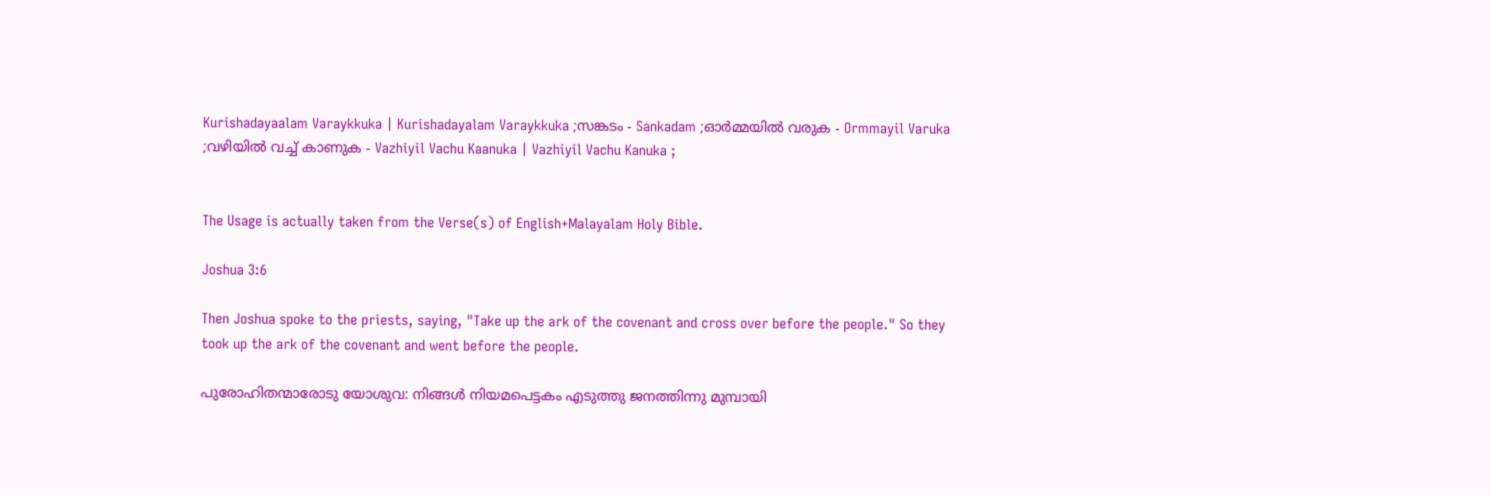Kurishadayaalam Varaykkuka | Kurishadayalam Varaykkuka ;സങ്കടം - Sankadam ;ഓര്‍മ്മയില്‍ വരുക - Ormmayil Varuka ;വഴിയില്‍ വച്ച്‌ കാണുക - Vazhiyil Vachu Kaanuka | Vazhiyil Vachu Kanuka ;


The Usage is actually taken from the Verse(s) of English+Malayalam Holy Bible.

Joshua 3:6

Then Joshua spoke to the priests, saying, "Take up the ark of the covenant and cross over before the people." So they took up the ark of the covenant and went before the people.

പുരോഹിതന്മാരോടു യോശുവ: നിങ്ങൾ നിയമപെട്ടകം എടുത്തു ജനത്തിന്നു മുമ്പായി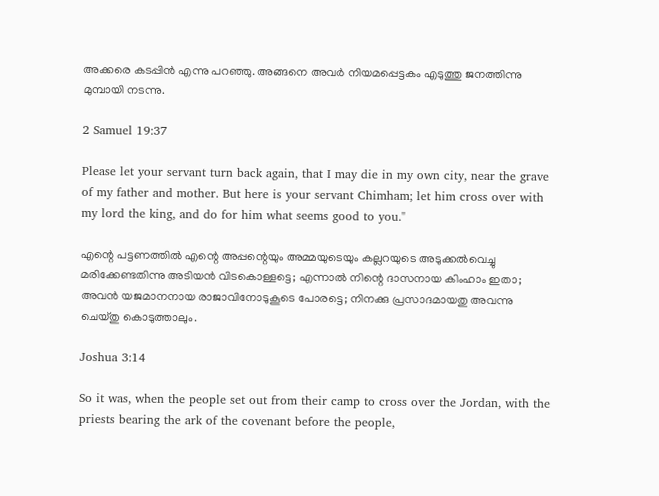അക്കരെ കടപ്പിൻ എന്നു പറഞ്ഞു. അങ്ങനെ അവർ നിയമപ്പെട്ടകം എടുത്തു ജനത്തിന്നു മുമ്പായി നടന്നു.

2 Samuel 19:37

Please let your servant turn back again, that I may die in my own city, near the grave of my father and mother. But here is your servant Chimham; let him cross over with my lord the king, and do for him what seems good to you."

എന്റെ പട്ടണത്തിൽ എന്റെ അപ്പന്റെയും അമ്മയുടെയും കല്ലറയുടെ അടുക്കൽവെച്ചു മരിക്കേണ്ടതിന്നു അടിയൻ വിടകൊള്ളട്ടെ; എന്നാൽ നിന്റെ ദാസനായ കിംഹാം ഇതാ; അവൻ യജമാനനായ രാജാവിനോടുകൂടെ പോരട്ടെ; നിനക്കു പ്രസാദമായതു അവന്നു ചെയ്തു കൊടുത്താലും.

Joshua 3:14

So it was, when the people set out from their camp to cross over the Jordan, with the priests bearing the ark of the covenant before the people,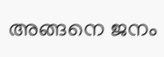അങ്ങനെ ജനം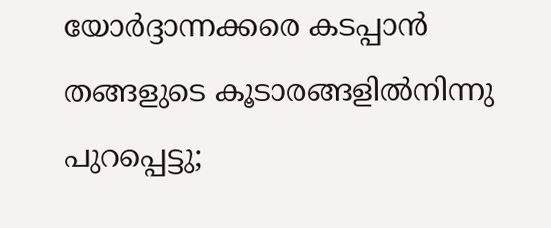യോർദ്ദാന്നക്കരെ കടപ്പാൻ തങ്ങളുടെ കൂടാരങ്ങളിൽനിന്നു പുറപ്പെട്ടു;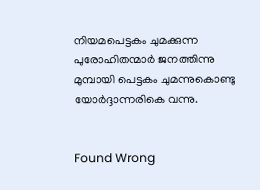നിയമപെട്ടകം ചുമക്കുന്ന പുരോഹിതന്മാർ ജനത്തിന്നു മുമ്പായി പെട്ടകം ചുമന്നുകൊണ്ടു യോർദ്ദാന്നരികെ വന്നു.


Found Wrong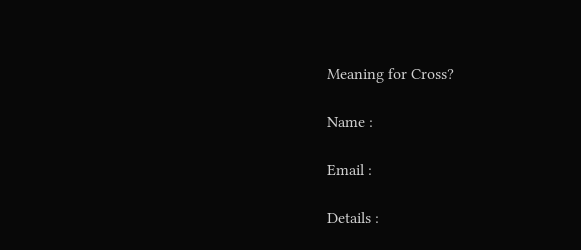Meaning for Cross?

Name :

Email :

Details :